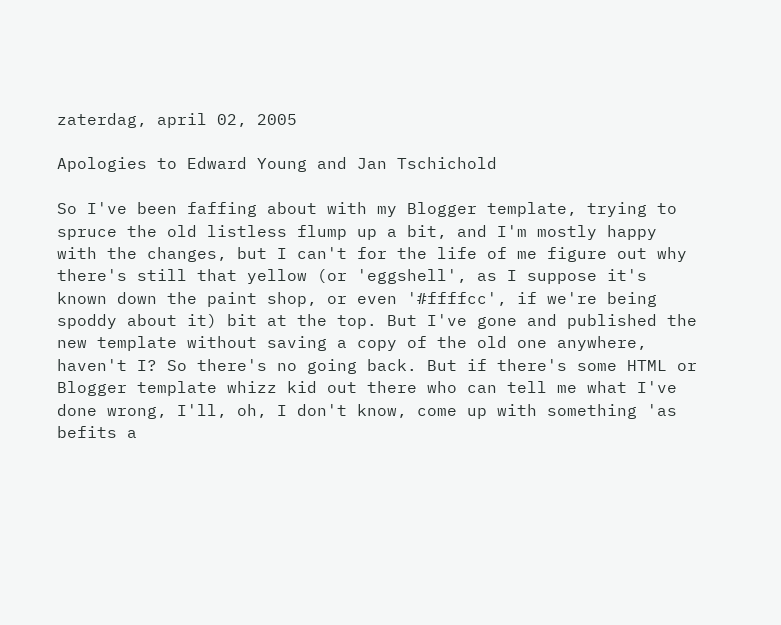zaterdag, april 02, 2005

Apologies to Edward Young and Jan Tschichold

So I've been faffing about with my Blogger template, trying to spruce the old listless flump up a bit, and I'm mostly happy with the changes, but I can't for the life of me figure out why there's still that yellow (or 'eggshell', as I suppose it's known down the paint shop, or even '#ffffcc', if we're being spoddy about it) bit at the top. But I've gone and published the new template without saving a copy of the old one anywhere, haven't I? So there's no going back. But if there's some HTML or Blogger template whizz kid out there who can tell me what I've done wrong, I'll, oh, I don't know, come up with something 'as befits a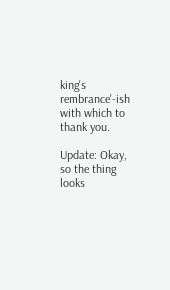king's rembrance'-ish with which to thank you.

Update: Okay, so the thing looks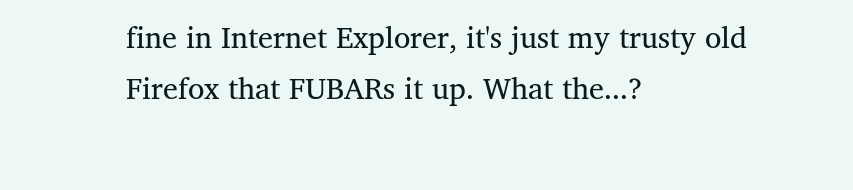fine in Internet Explorer, it's just my trusty old Firefox that FUBARs it up. What the...?